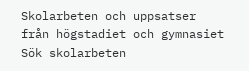Skolarbeten och uppsatser från högstadiet och gymnasiet
Sök skolarbeten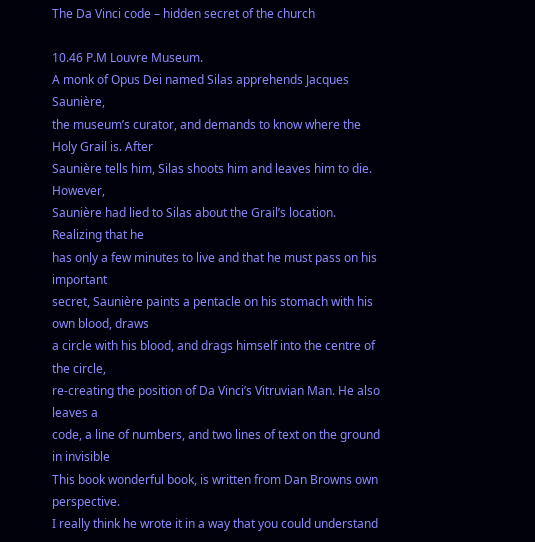The Da Vinci code – hidden secret of the church

10.46 P.M Louvre Museum.
A monk of Opus Dei named Silas apprehends Jacques Saunière,
the museum’s curator, and demands to know where the Holy Grail is. After
Saunière tells him, Silas shoots him and leaves him to die. However,
Saunière had lied to Silas about the Grail’s location. Realizing that he
has only a few minutes to live and that he must pass on his important
secret, Saunière paints a pentacle on his stomach with his own blood, draws
a circle with his blood, and drags himself into the centre of the circle,
re-creating the position of Da Vinci’s Vitruvian Man. He also leaves a
code, a line of numbers, and two lines of text on the ground in invisible
This book wonderful book, is written from Dan Browns own perspective.
I really think he wrote it in a way that you could understand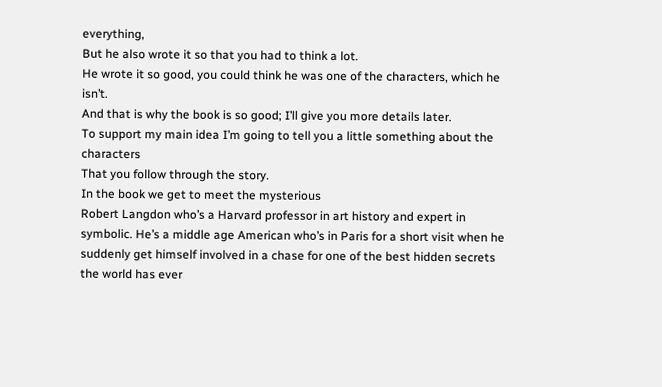everything,
But he also wrote it so that you had to think a lot.
He wrote it so good, you could think he was one of the characters, which he isn’t.
And that is why the book is so good; I’ll give you more details later.
To support my main idea I’m going to tell you a little something about the characters
That you follow through the story.
In the book we get to meet the mysterious
Robert Langdon who’s a Harvard professor in art history and expert in
symbolic. He’s a middle age American who’s in Paris for a short visit when he
suddenly get himself involved in a chase for one of the best hidden secrets
the world has ever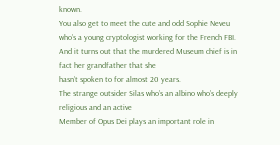known.
You also get to meet the cute and odd Sophie Neveu who’s a young cryptologist working for the French FBI.
And it turns out that the murdered Museum chief is in fact her grandfather that she
hasn’t spoken to for almost 20 years.
The strange outsider Silas who’s an albino who’s deeply religious and an active
Member of Opus Dei plays an important role in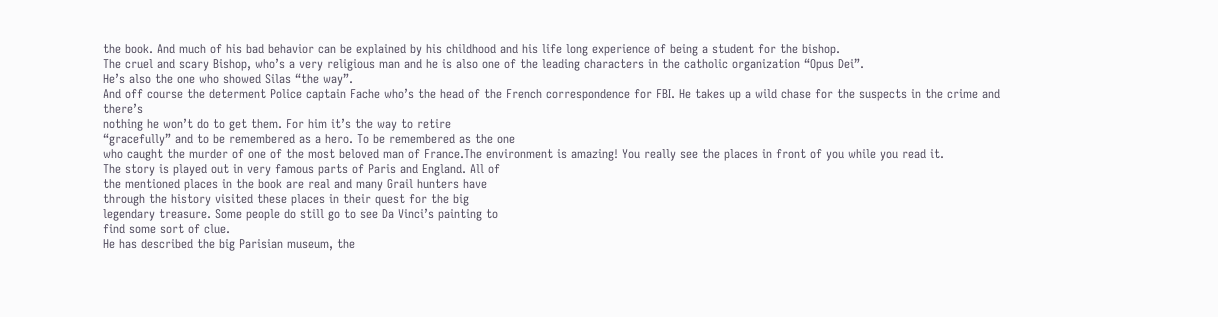the book. And much of his bad behavior can be explained by his childhood and his life long experience of being a student for the bishop.
The cruel and scary Bishop, who’s a very religious man and he is also one of the leading characters in the catholic organization “Opus Dei”.
He’s also the one who showed Silas “the way”.
And off course the determent Police captain Fache who’s the head of the French correspondence for FBI. He takes up a wild chase for the suspects in the crime and there’s
nothing he won’t do to get them. For him it’s the way to retire
“gracefully” and to be remembered as a hero. To be remembered as the one
who caught the murder of one of the most beloved man of France.The environment is amazing! You really see the places in front of you while you read it.
The story is played out in very famous parts of Paris and England. All of
the mentioned places in the book are real and many Grail hunters have
through the history visited these places in their quest for the big
legendary treasure. Some people do still go to see Da Vinci’s painting to
find some sort of clue.
He has described the big Parisian museum, the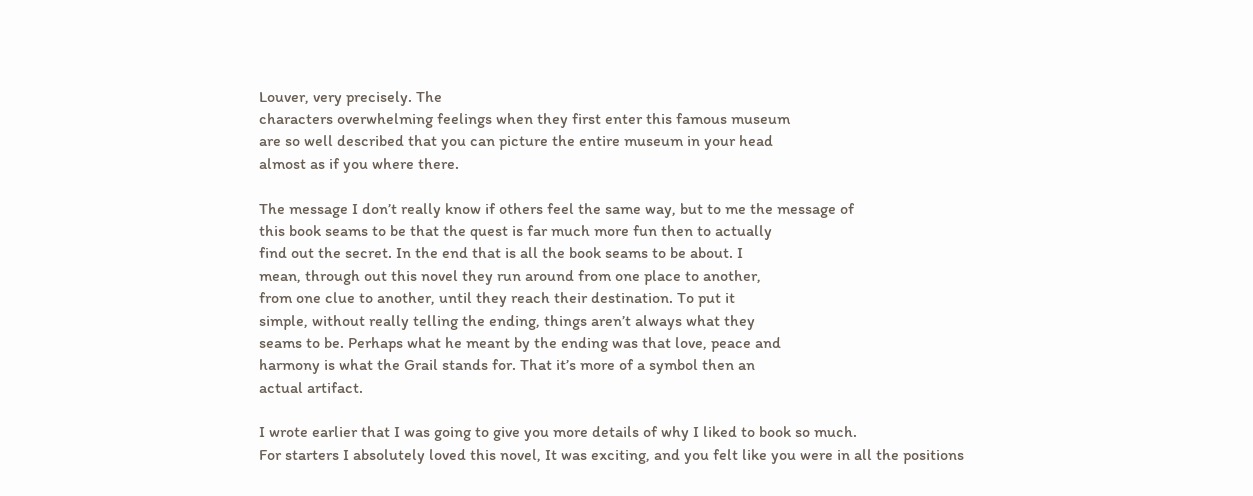Louver, very precisely. The
characters overwhelming feelings when they first enter this famous museum
are so well described that you can picture the entire museum in your head
almost as if you where there.

The message I don’t really know if others feel the same way, but to me the message of
this book seams to be that the quest is far much more fun then to actually
find out the secret. In the end that is all the book seams to be about. I
mean, through out this novel they run around from one place to another,
from one clue to another, until they reach their destination. To put it
simple, without really telling the ending, things aren’t always what they
seams to be. Perhaps what he meant by the ending was that love, peace and
harmony is what the Grail stands for. That it’s more of a symbol then an
actual artifact.

I wrote earlier that I was going to give you more details of why I liked to book so much.
For starters I absolutely loved this novel, It was exciting, and you felt like you were in all the positions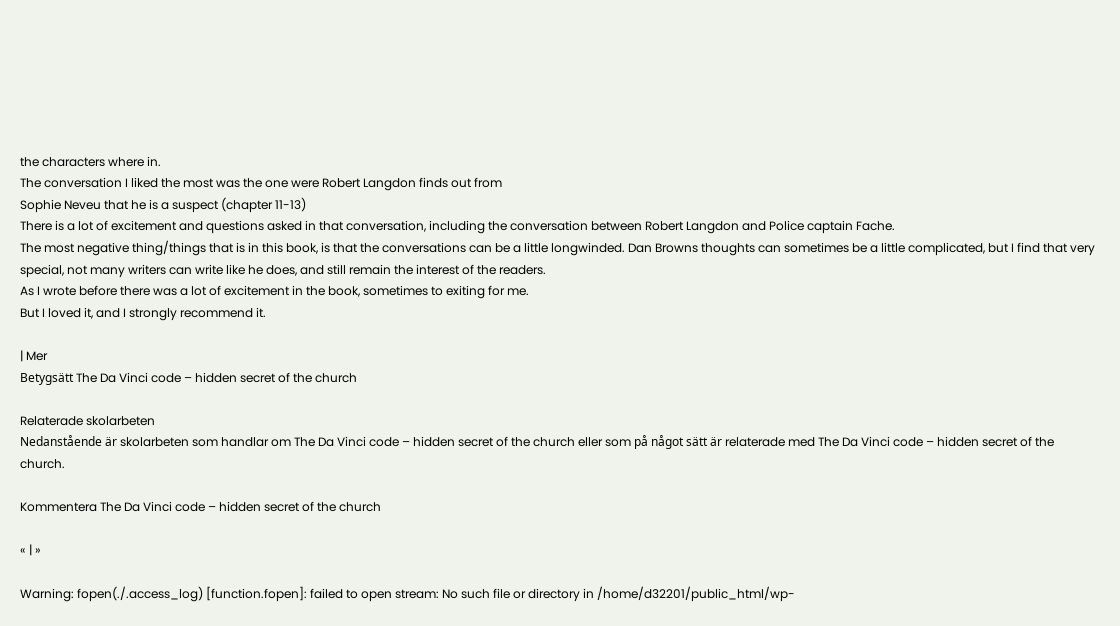the characters where in.
The conversation I liked the most was the one were Robert Langdon finds out from
Sophie Neveu that he is a suspect (chapter 11-13)
There is a lot of excitement and questions asked in that conversation, including the conversation between Robert Langdon and Police captain Fache.
The most negative thing/things that is in this book, is that the conversations can be a little longwinded. Dan Browns thoughts can sometimes be a little complicated, but I find that very special, not many writers can write like he does, and still remain the interest of the readers.
As I wrote before there was a lot of excitement in the book, sometimes to exiting for me.
But I loved it, and I strongly recommend it.

| Mer
Betygsätt The Da Vinci code – hidden secret of the church

Relaterade skolarbeten
Nedanstående är skolarbeten som handlar om The Da Vinci code – hidden secret of the church eller som på något sätt är relaterade med The Da Vinci code – hidden secret of the church.

Kommentera The Da Vinci code – hidden secret of the church

« | »

Warning: fopen(./.access_log) [function.fopen]: failed to open stream: No such file or directory in /home/d32201/public_html/wp-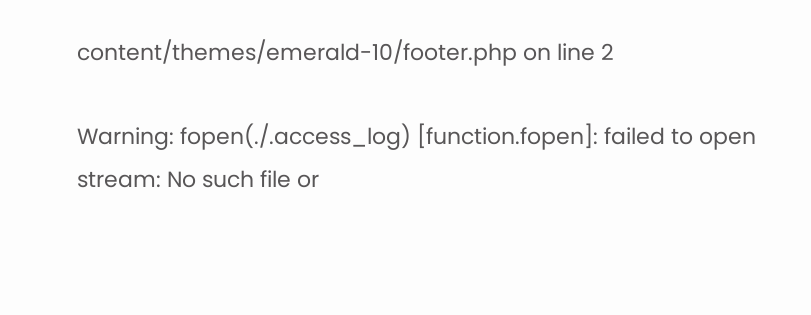content/themes/emerald-10/footer.php on line 2

Warning: fopen(./.access_log) [function.fopen]: failed to open stream: No such file or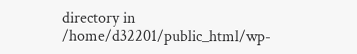directory in /home/d32201/public_html/wp-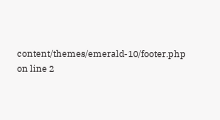content/themes/emerald-10/footer.php on line 2